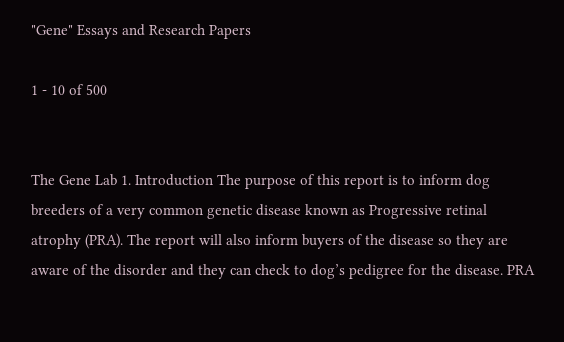"Gene" Essays and Research Papers

1 - 10 of 500


The Gene Lab 1. Introduction The purpose of this report is to inform dog breeders of a very common genetic disease known as Progressive retinal atrophy (PRA). The report will also inform buyers of the disease so they are aware of the disorder and they can check to dog’s pedigree for the disease. PRA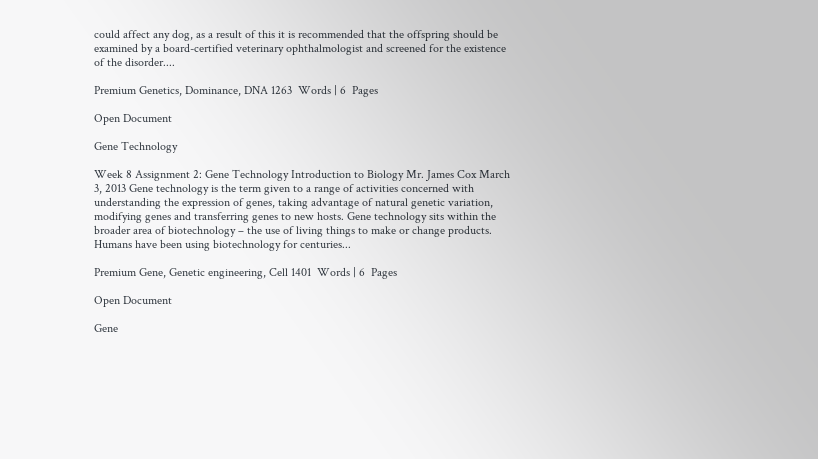could affect any dog, as a result of this it is recommended that the offspring should be examined by a board-certified veterinary ophthalmologist and screened for the existence of the disorder....

Premium Genetics, Dominance, DNA 1263  Words | 6  Pages

Open Document

Gene Technology

Week 8 Assignment 2: Gene Technology Introduction to Biology Mr. James Cox March 3, 2013 Gene technology is the term given to a range of activities concerned with understanding the expression of genes, taking advantage of natural genetic variation, modifying genes and transferring genes to new hosts. Gene technology sits within the broader area of biotechnology – the use of living things to make or change products. Humans have been using biotechnology for centuries...

Premium Gene, Genetic engineering, Cell 1401  Words | 6  Pages

Open Document

Gene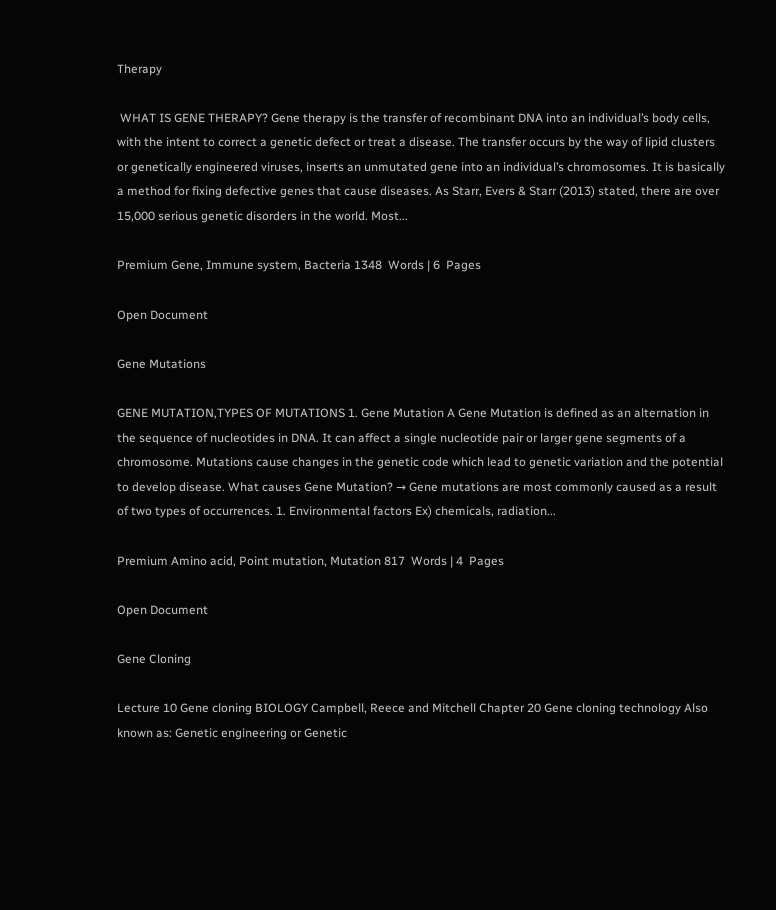Therapy

 WHAT IS GENE THERAPY? Gene therapy is the transfer of recombinant DNA into an individual’s body cells, with the intent to correct a genetic defect or treat a disease. The transfer occurs by the way of lipid clusters or genetically engineered viruses, inserts an unmutated gene into an individual’s chromosomes. It is basically a method for fixing defective genes that cause diseases. As Starr, Evers & Starr (2013) stated, there are over 15,000 serious genetic disorders in the world. Most...

Premium Gene, Immune system, Bacteria 1348  Words | 6  Pages

Open Document

Gene Mutations

GENE MUTATION,TYPES OF MUTATIONS 1. Gene Mutation A Gene Mutation is defined as an alternation in the sequence of nucleotides in DNA. It can affect a single nucleotide pair or larger gene segments of a chromosome. Mutations cause changes in the genetic code which lead to genetic variation and the potential to develop disease. What causes Gene Mutation? → Gene mutations are most commonly caused as a result of two types of occurrences. 1. Environmental factors Ex) chemicals, radiation...

Premium Amino acid, Point mutation, Mutation 817  Words | 4  Pages

Open Document

Gene Cloning

Lecture 10 Gene cloning BIOLOGY Campbell, Reece and Mitchell Chapter 20 Gene cloning technology Also known as: Genetic engineering or Genetic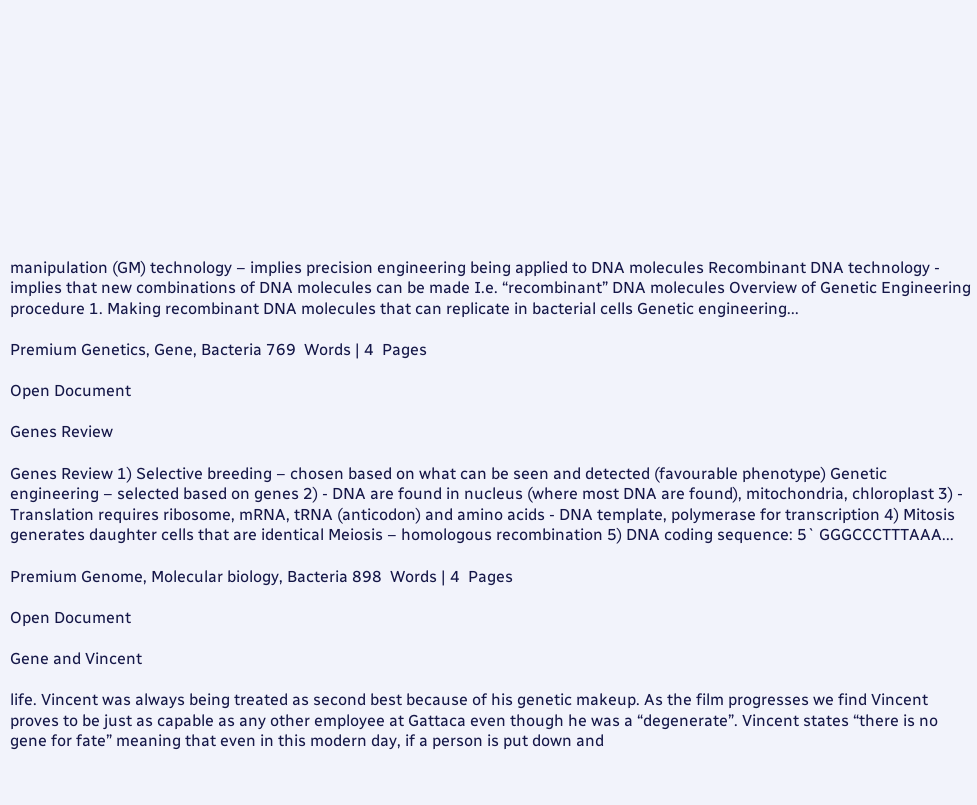manipulation (GM) technology – implies precision engineering being applied to DNA molecules Recombinant DNA technology - implies that new combinations of DNA molecules can be made I.e. “recombinant” DNA molecules Overview of Genetic Engineering procedure 1. Making recombinant DNA molecules that can replicate in bacterial cells Genetic engineering...

Premium Genetics, Gene, Bacteria 769  Words | 4  Pages

Open Document

Genes Review

Genes Review 1) Selective breeding – chosen based on what can be seen and detected (favourable phenotype) Genetic engineering – selected based on genes 2) - DNA are found in nucleus (where most DNA are found), mitochondria, chloroplast 3) - Translation requires ribosome, mRNA, tRNA (anticodon) and amino acids - DNA template, polymerase for transcription 4) Mitosis generates daughter cells that are identical Meiosis – homologous recombination 5) DNA coding sequence: 5` GGGCCCTTTAAA...

Premium Genome, Molecular biology, Bacteria 898  Words | 4  Pages

Open Document

Gene and Vincent

life. Vincent was always being treated as second best because of his genetic makeup. As the film progresses we find Vincent proves to be just as capable as any other employee at Gattaca even though he was a “degenerate”. Vincent states “there is no gene for fate” meaning that even in this modern day, if a person is put down and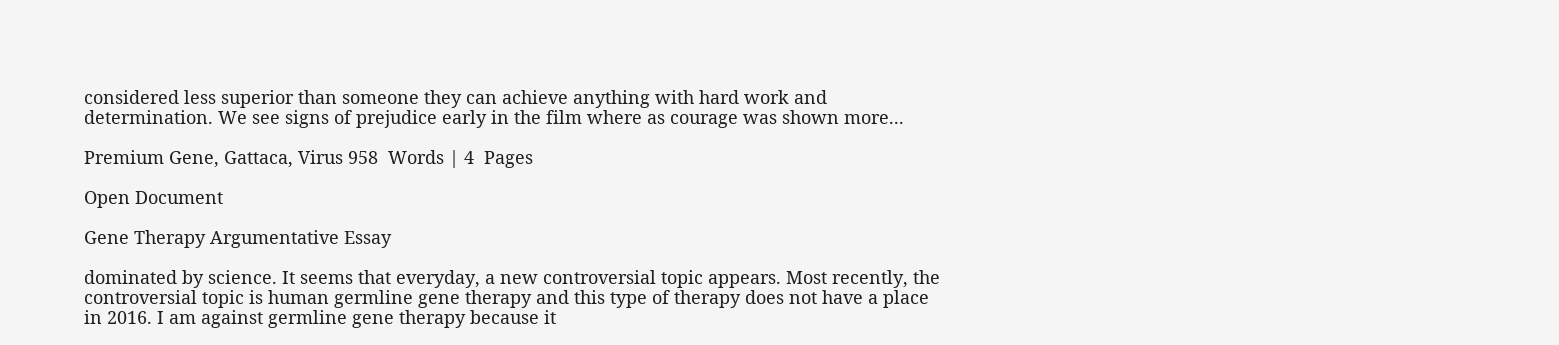considered less superior than someone they can achieve anything with hard work and determination. We see signs of prejudice early in the film where as courage was shown more...

Premium Gene, Gattaca, Virus 958  Words | 4  Pages

Open Document

Gene Therapy Argumentative Essay

dominated by science. It seems that everyday, a new controversial topic appears. Most recently, the controversial topic is human germline gene therapy and this type of therapy does not have a place in 2016. I am against germline gene therapy because it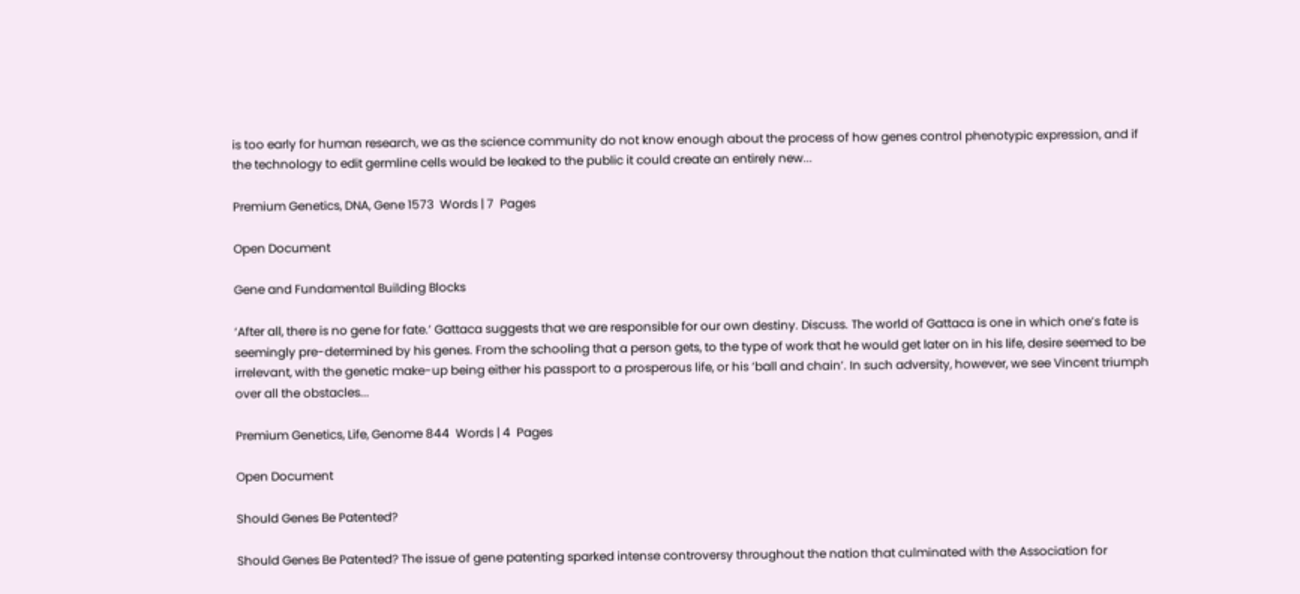is too early for human research, we as the science community do not know enough about the process of how genes control phenotypic expression, and if the technology to edit germline cells would be leaked to the public it could create an entirely new...

Premium Genetics, DNA, Gene 1573  Words | 7  Pages

Open Document

Gene and Fundamental Building Blocks

‘After all, there is no gene for fate.’ Gattaca suggests that we are responsible for our own destiny. Discuss. The world of Gattaca is one in which one’s fate is seemingly pre-determined by his genes. From the schooling that a person gets, to the type of work that he would get later on in his life, desire seemed to be irrelevant, with the genetic make-up being either his passport to a prosperous life, or his ‘ball and chain’. In such adversity, however, we see Vincent triumph over all the obstacles...

Premium Genetics, Life, Genome 844  Words | 4  Pages

Open Document

Should Genes Be Patented?

Should Genes Be Patented? The issue of gene patenting sparked intense controversy throughout the nation that culminated with the Association for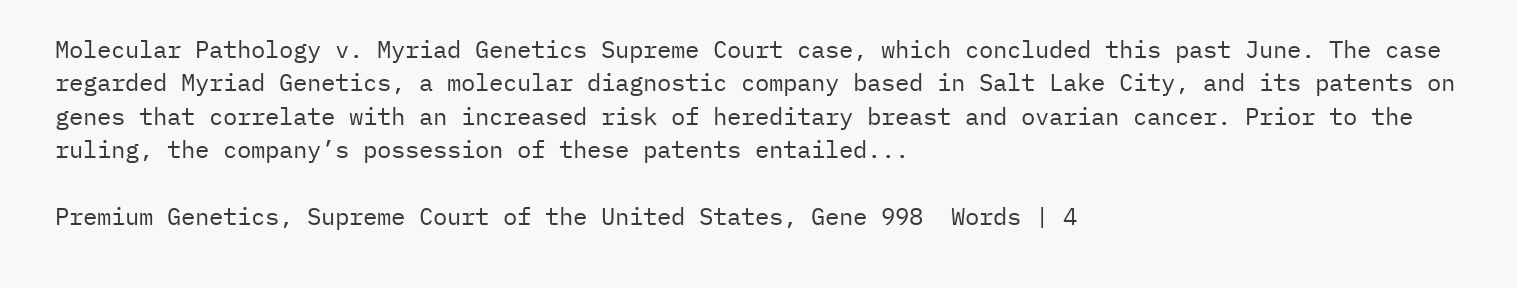Molecular Pathology v. Myriad Genetics Supreme Court case, which concluded this past June. The case regarded Myriad Genetics, a molecular diagnostic company based in Salt Lake City, and its patents on genes that correlate with an increased risk of hereditary breast and ovarian cancer. Prior to the ruling, the company’s possession of these patents entailed...

Premium Genetics, Supreme Court of the United States, Gene 998  Words | 4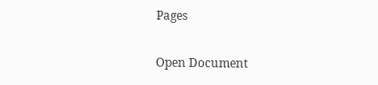Pages

Open Document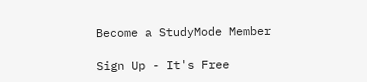Become a StudyMode Member

Sign Up - It's Free